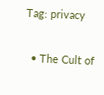Tag: privacy

  • The Cult of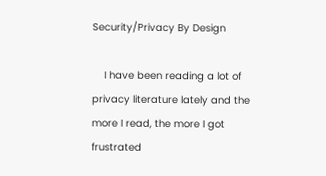Security/Privacy By Design

    I have been reading a lot of privacy literature lately and the more I read, the more I got frustrated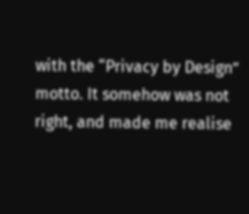with the “Privacy by Design” motto. It somehow was not right, and made me realise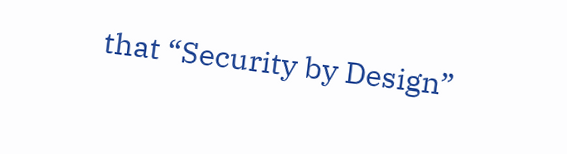that “Security by Design”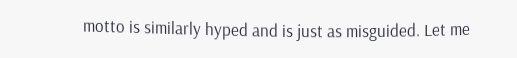motto is similarly hyped and is just as misguided. Let me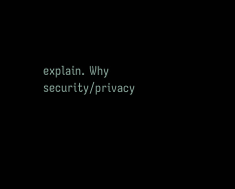explain. Why security/privacy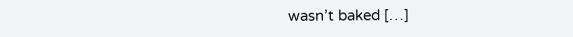wasn’t baked […]